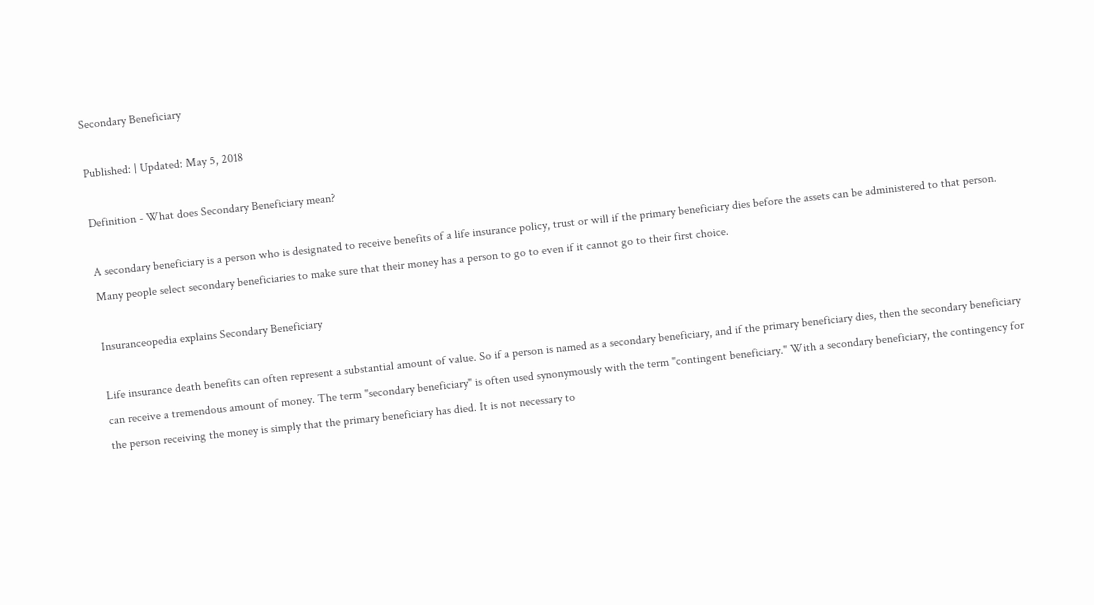Secondary Beneficiary

Published: | Updated: May 5, 2018

Definition - What does Secondary Beneficiary mean?

A secondary beneficiary is a person who is designated to receive benefits of a life insurance policy, trust or will if the primary beneficiary dies before the assets can be administered to that person. Many people select secondary beneficiaries to make sure that their money has a person to go to even if it cannot go to their first choice.

Insuranceopedia explains Secondary Beneficiary

Life insurance death benefits can often represent a substantial amount of value. So if a person is named as a secondary beneficiary, and if the primary beneficiary dies, then the secondary beneficiary can receive a tremendous amount of money. The term "secondary beneficiary" is often used synonymously with the term "contingent beneficiary." With a secondary beneficiary, the contingency for the person receiving the money is simply that the primary beneficiary has died. It is not necessary to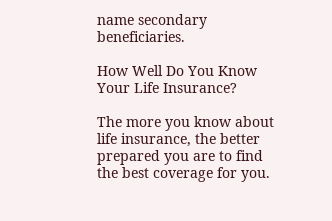name secondary beneficiaries.

How Well Do You Know Your Life Insurance?

The more you know about life insurance, the better prepared you are to find the best coverage for you.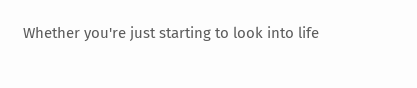Whether you're just starting to look into life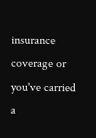insurance coverage or you've carried a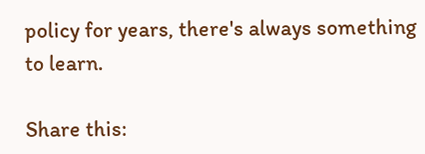policy for years, there's always something to learn.

Share this: